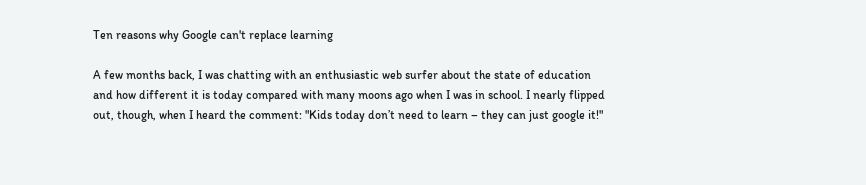Ten reasons why Google can't replace learning

A few months back, I was chatting with an enthusiastic web surfer about the state of education and how different it is today compared with many moons ago when I was in school. I nearly flipped out, though, when I heard the comment: "Kids today don’t need to learn – they can just google it!"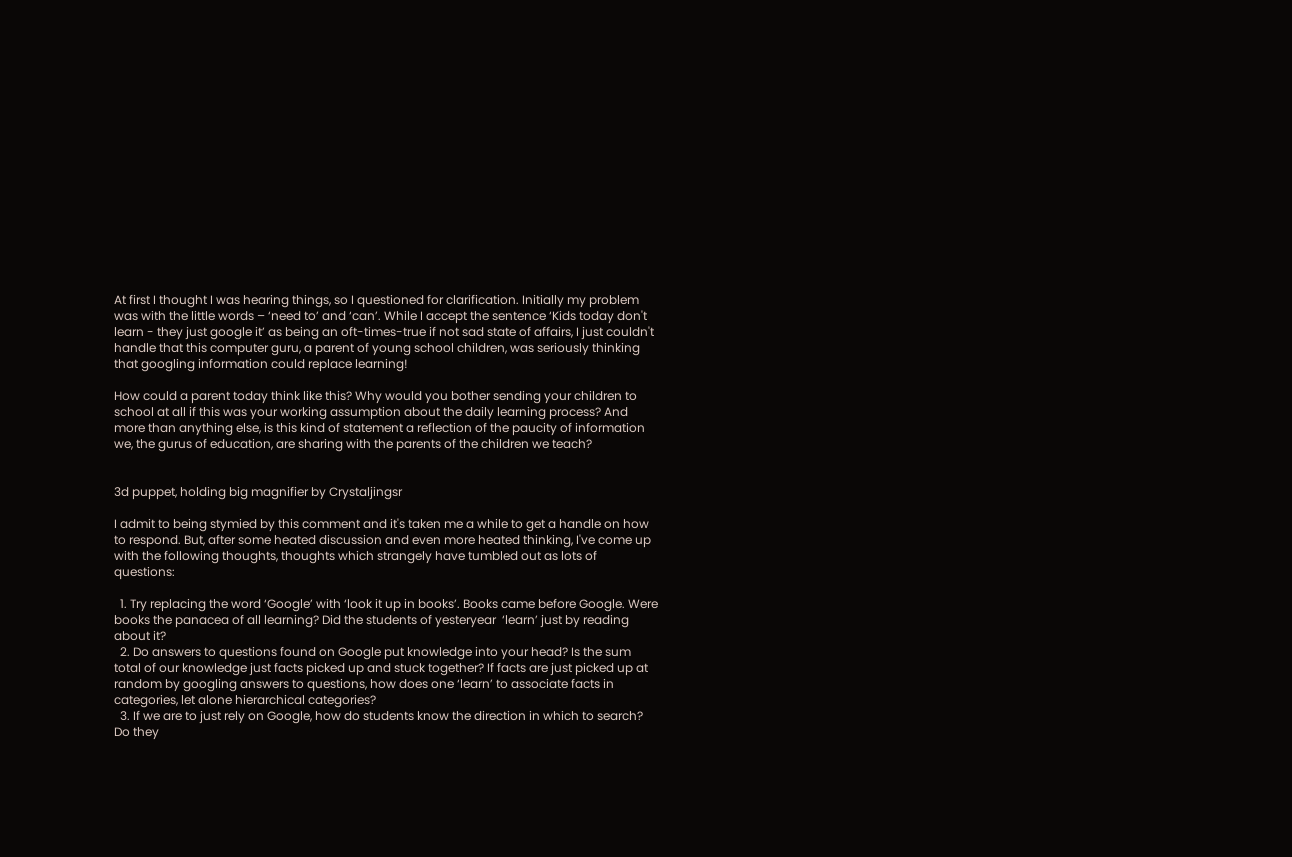At first I thought I was hearing things, so I questioned for clarification. Initially my problem was with the little words – ‘need to’ and ‘can’. While I accept the sentence ‘Kids today don't learn - they just google it’ as being an oft-times-true if not sad state of affairs, I just couldn't handle that this computer guru, a parent of young school children, was seriously thinking that googling information could replace learning!

How could a parent today think like this? Why would you bother sending your children to school at all if this was your working assumption about the daily learning process? And more than anything else, is this kind of statement a reflection of the paucity of information we, the gurus of education, are sharing with the parents of the children we teach?


3d puppet, holding big magnifier by Crystaljingsr

I admit to being stymied by this comment and it's taken me a while to get a handle on how to respond. But, after some heated discussion and even more heated thinking, I've come up with the following thoughts, thoughts which strangely have tumbled out as lots of questions:

  1. Try replacing the word ‘Google’ with ‘look it up in books’. Books came before Google. Were books the panacea of all learning? Did the students of yesteryear  ‘learn’ just by reading about it?
  2. Do answers to questions found on Google put knowledge into your head? Is the sum total of our knowledge just facts picked up and stuck together? If facts are just picked up at random by googling answers to questions, how does one ‘learn’ to associate facts in categories, let alone hierarchical categories?
  3. If we are to just rely on Google, how do students know the direction in which to search? Do they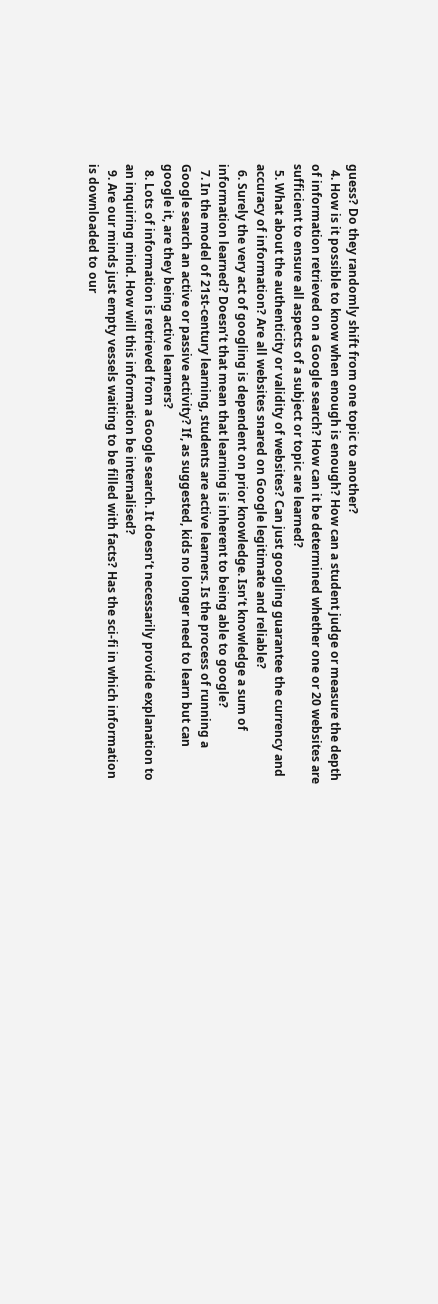guess? Do they randomly shift from one topic to another?
  4. How is it possible to know when enough is enough? How can a student judge or measure the depth of information retrieved on a Google search? How can it be determined whether one or 20 websites are sufficient to ensure all aspects of a subject or topic are learned?
  5. What about the authenticity or validity of websites? Can just googling guarantee the currency and accuracy of information? Are all websites snared on Google legitimate and reliable?
  6. Surely the very act of googling is dependent on prior knowledge. Isn’t knowledge a sum of information learned? Doesn’t that mean that learning is inherent to being able to google?
  7. In the model of 21st-century learning, students are active learners. Is the process of running a Google search an active or passive activity? If, as suggested, kids no longer need to learn but can google it, are they being active learners?
  8. Lots of information is retrieved from a Google search. It doesn’t necessarily provide explanation to an inquiring mind. How will this information be internalised?
  9. Are our minds just empty vessels waiting to be filled with facts? Has the sci-fi in which information is downloaded to our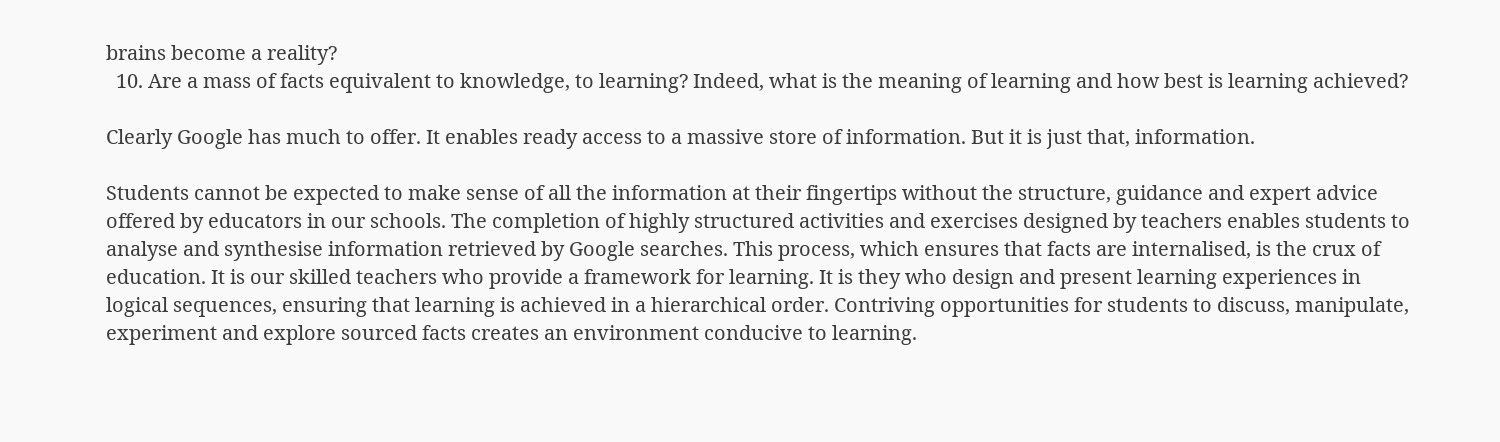brains become a reality?
  10. Are a mass of facts equivalent to knowledge, to learning? Indeed, what is the meaning of learning and how best is learning achieved?

Clearly Google has much to offer. It enables ready access to a massive store of information. But it is just that, information.

Students cannot be expected to make sense of all the information at their fingertips without the structure, guidance and expert advice offered by educators in our schools. The completion of highly structured activities and exercises designed by teachers enables students to analyse and synthesise information retrieved by Google searches. This process, which ensures that facts are internalised, is the crux of education. It is our skilled teachers who provide a framework for learning. It is they who design and present learning experiences in logical sequences, ensuring that learning is achieved in a hierarchical order. Contriving opportunities for students to discuss, manipulate, experiment and explore sourced facts creates an environment conducive to learning.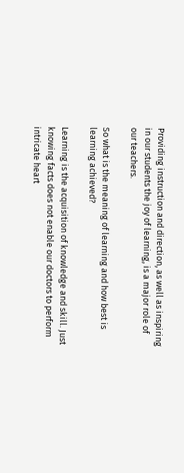Providing instruction and direction, as well as inspiring in our students the joy of learning, is a major role of our teachers.

So what is the meaning of learning and how best is learning achieved?

Learning is the acquisition of knowledge and skill. Just knowing facts does not enable our doctors to perform intricate heart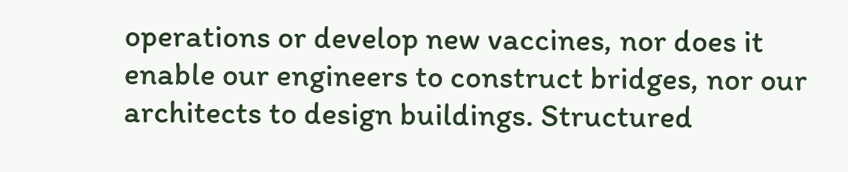operations or develop new vaccines, nor does it enable our engineers to construct bridges, nor our architects to design buildings. Structured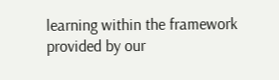learning within the framework provided by our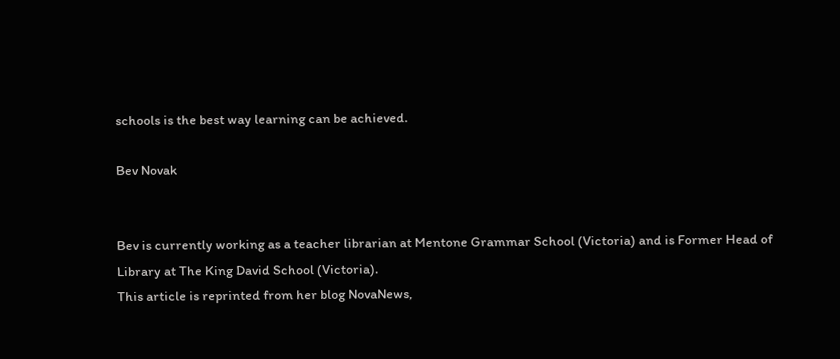schools is the best way learning can be achieved.

Bev Novak


Bev is currently working as a teacher librarian at Mentone Grammar School (Victoria) and is Former Head of Library at The King David School (Victoria).
This article is reprinted from her blog NovaNews,